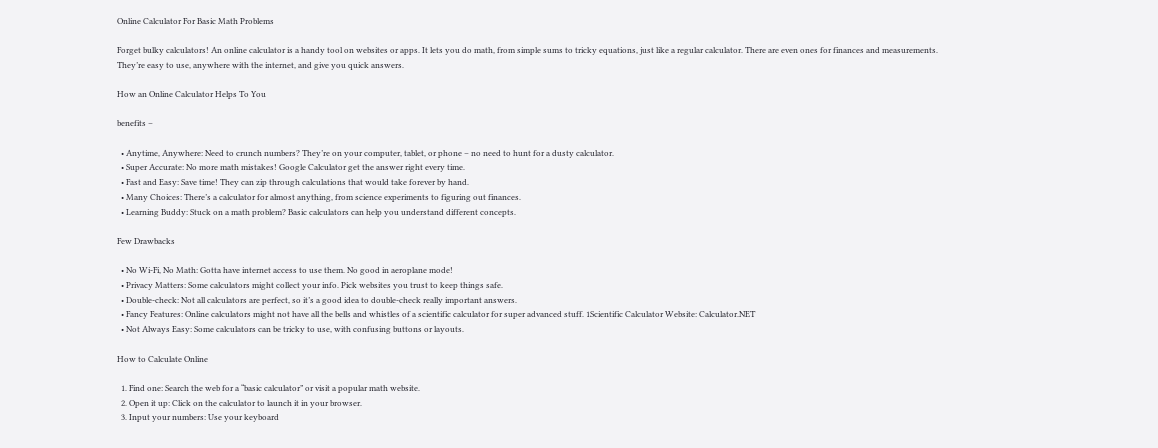Online Calculator For Basic Math Problems

Forget bulky calculators! An online calculator is a handy tool on websites or apps. It lets you do math, from simple sums to tricky equations, just like a regular calculator. There are even ones for finances and measurements. They’re easy to use, anywhere with the internet, and give you quick answers.

How an Online Calculator Helps To You

benefits –

  • Anytime, Anywhere: Need to crunch numbers? They’re on your computer, tablet, or phone – no need to hunt for a dusty calculator.
  • Super Accurate: No more math mistakes! Google Calculator get the answer right every time.
  • Fast and Easy: Save time! They can zip through calculations that would take forever by hand.
  • Many Choices: There’s a calculator for almost anything, from science experiments to figuring out finances.
  • Learning Buddy: Stuck on a math problem? Basic calculators can help you understand different concepts.

Few Drawbacks

  • No Wi-Fi, No Math: Gotta have internet access to use them. No good in aeroplane mode!
  • Privacy Matters: Some calculators might collect your info. Pick websites you trust to keep things safe.
  • Double-check: Not all calculators are perfect, so it’s a good idea to double-check really important answers.
  • Fancy Features: Online calculators might not have all the bells and whistles of a scientific calculator for super advanced stuff. 1Scientific Calculator Website: Calculator.NET
  • Not Always Easy: Some calculators can be tricky to use, with confusing buttons or layouts.

How to Calculate Online

  1. Find one: Search the web for a “basic calculator” or visit a popular math website.
  2. Open it up: Click on the calculator to launch it in your browser.
  3. Input your numbers: Use your keyboard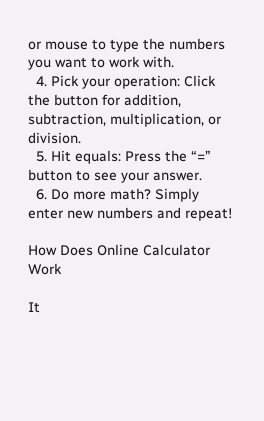or mouse to type the numbers you want to work with.
  4. Pick your operation: Click the button for addition, subtraction, multiplication, or division.
  5. Hit equals: Press the “=” button to see your answer.
  6. Do more math? Simply enter new numbers and repeat!

How Does Online Calculator Work

It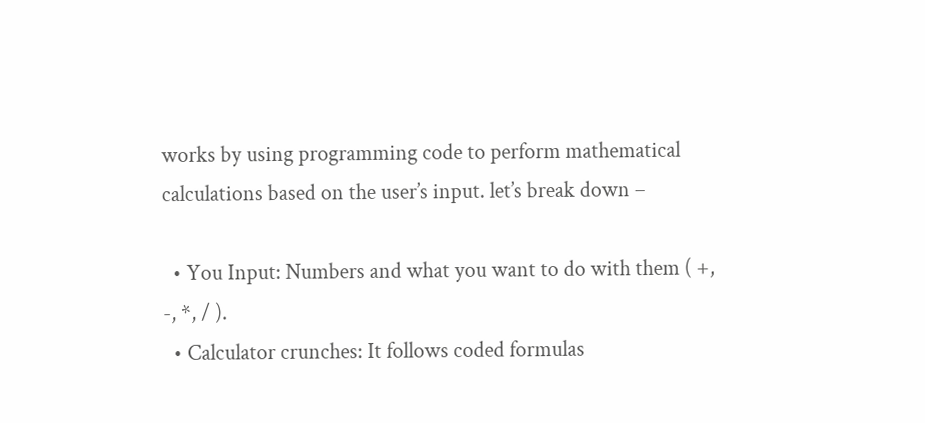works by using programming code to perform mathematical calculations based on the user’s input. let’s break down –

  • You Input: Numbers and what you want to do with them ( +, -, *, / ).
  • Calculator crunches: It follows coded formulas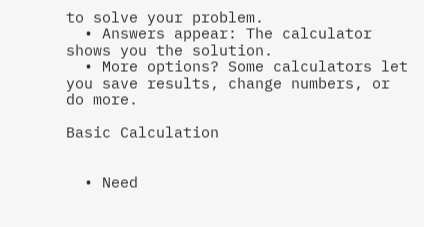to solve your problem.
  • Answers appear: The calculator shows you the solution.
  • More options? Some calculators let you save results, change numbers, or do more.

Basic Calculation


  • Need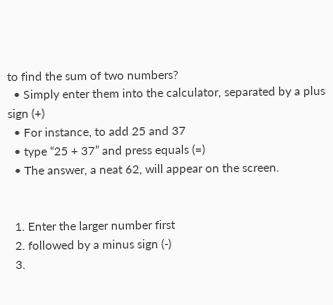to find the sum of two numbers?
  • Simply enter them into the calculator, separated by a plus sign (+)
  • For instance, to add 25 and 37
  • type “25 + 37” and press equals (=)
  • The answer, a neat 62, will appear on the screen.


  1. Enter the larger number first
  2. followed by a minus sign (-)
  3.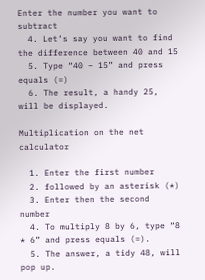Enter the number you want to subtract
  4. Let’s say you want to find the difference between 40 and 15
  5. Type “40 – 15” and press equals (=)
  6. The result, a handy 25, will be displayed.

Multiplication on the net calculator

  1. Enter the first number
  2. followed by an asterisk (*)
  3. Enter then the second number
  4. To multiply 8 by 6, type “8 * 6” and press equals (=).
  5. The answer, a tidy 48, will pop up.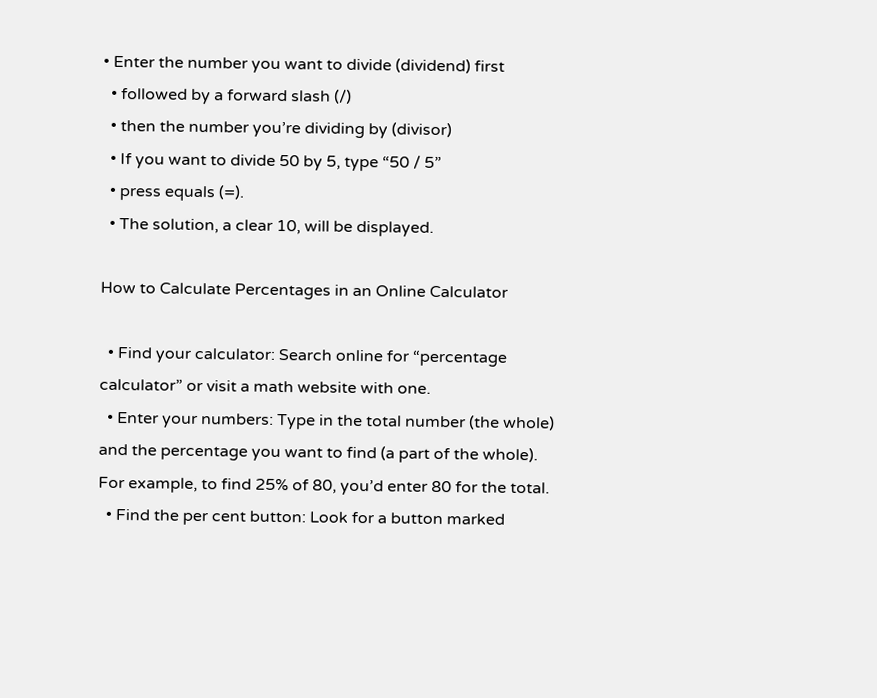• Enter the number you want to divide (dividend) first
  • followed by a forward slash (/)
  • then the number you’re dividing by (divisor)
  • If you want to divide 50 by 5, type “50 / 5”
  • press equals (=).
  • The solution, a clear 10, will be displayed.

How to Calculate Percentages in an Online Calculator

  • Find your calculator: Search online for “percentage calculator” or visit a math website with one.
  • Enter your numbers: Type in the total number (the whole) and the percentage you want to find (a part of the whole). For example, to find 25% of 80, you’d enter 80 for the total.
  • Find the per cent button: Look for a button marked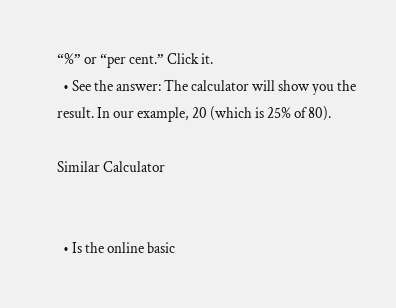“%” or “per cent.” Click it.
  • See the answer: The calculator will show you the result. In our example, 20 (which is 25% of 80).

Similar Calculator


  • Is the online basic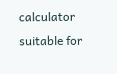calculator suitable for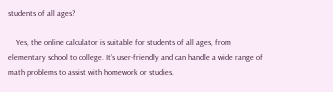students of all ages?

    Yes, the online calculator is suitable for students of all ages, from elementary school to college. It’s user-friendly and can handle a wide range of math problems to assist with homework or studies.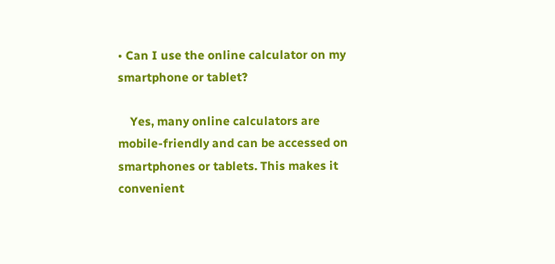• Can I use the online calculator on my smartphone or tablet?

    Yes, many online calculators are mobile-friendly and can be accessed on smartphones or tablets. This makes it convenient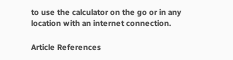to use the calculator on the go or in any location with an internet connection.

Article References